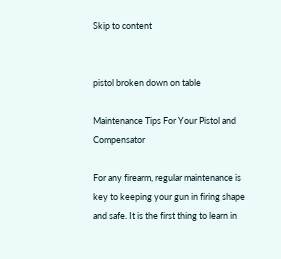Skip to content


pistol broken down on table

Maintenance Tips For Your Pistol and Compensator

For any firearm, regular maintenance is key to keeping your gun in firing shape and safe. It is the first thing to learn in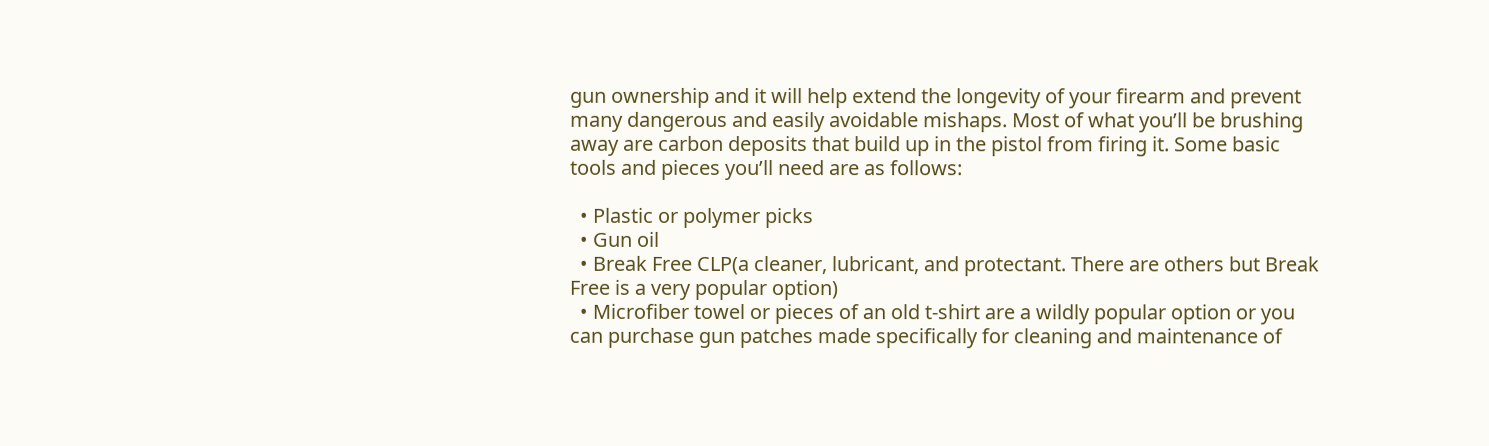gun ownership and it will help extend the longevity of your firearm and prevent many dangerous and easily avoidable mishaps. Most of what you’ll be brushing away are carbon deposits that build up in the pistol from firing it. Some basic tools and pieces you’ll need are as follows:

  • Plastic or polymer picks
  • Gun oil
  • Break Free CLP(a cleaner, lubricant, and protectant. There are others but Break Free is a very popular option)
  • Microfiber towel or pieces of an old t-shirt are a wildly popular option or you can purchase gun patches made specifically for cleaning and maintenance of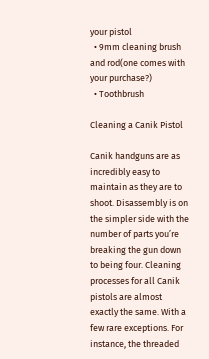your pistol
  • 9mm cleaning brush and rod(one comes with your purchase?)
  • Toothbrush

Cleaning a Canik Pistol

Canik handguns are as incredibly easy to maintain as they are to shoot. Disassembly is on the simpler side with the number of parts you’re breaking the gun down to being four. Cleaning processes for all Canik pistols are almost exactly the same. With a few rare exceptions. For instance, the threaded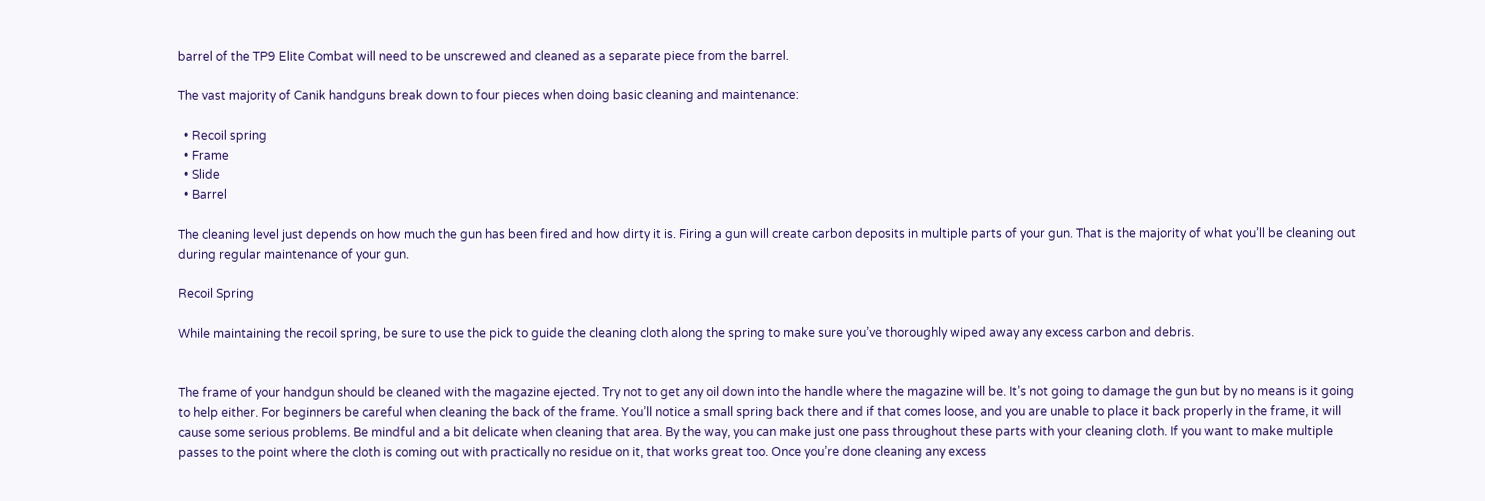barrel of the TP9 Elite Combat will need to be unscrewed and cleaned as a separate piece from the barrel.

The vast majority of Canik handguns break down to four pieces when doing basic cleaning and maintenance:

  • Recoil spring
  • Frame
  • Slide
  • Barrel

The cleaning level just depends on how much the gun has been fired and how dirty it is. Firing a gun will create carbon deposits in multiple parts of your gun. That is the majority of what you’ll be cleaning out during regular maintenance of your gun.

Recoil Spring

While maintaining the recoil spring, be sure to use the pick to guide the cleaning cloth along the spring to make sure you’ve thoroughly wiped away any excess carbon and debris.


The frame of your handgun should be cleaned with the magazine ejected. Try not to get any oil down into the handle where the magazine will be. It’s not going to damage the gun but by no means is it going to help either. For beginners be careful when cleaning the back of the frame. You’ll notice a small spring back there and if that comes loose, and you are unable to place it back properly in the frame, it will cause some serious problems. Be mindful and a bit delicate when cleaning that area. By the way, you can make just one pass throughout these parts with your cleaning cloth. If you want to make multiple passes to the point where the cloth is coming out with practically no residue on it, that works great too. Once you’re done cleaning any excess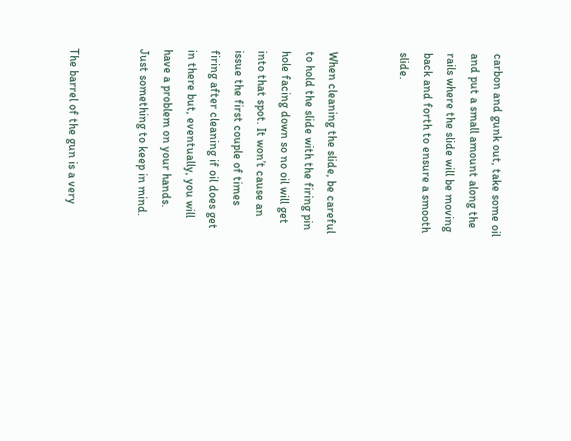carbon and gunk out, take some oil and put a small amount along the rails where the slide will be moving back and forth to ensure a smooth slide.


When cleaning the slide, be careful to hold the slide with the firing pin hole facing down so no oil will get into that spot. It won’t cause an issue the first couple of times firing after cleaning if oil does get in there but, eventually, you will have a problem on your hands. Just something to keep in mind.


The barrel of the gun is a very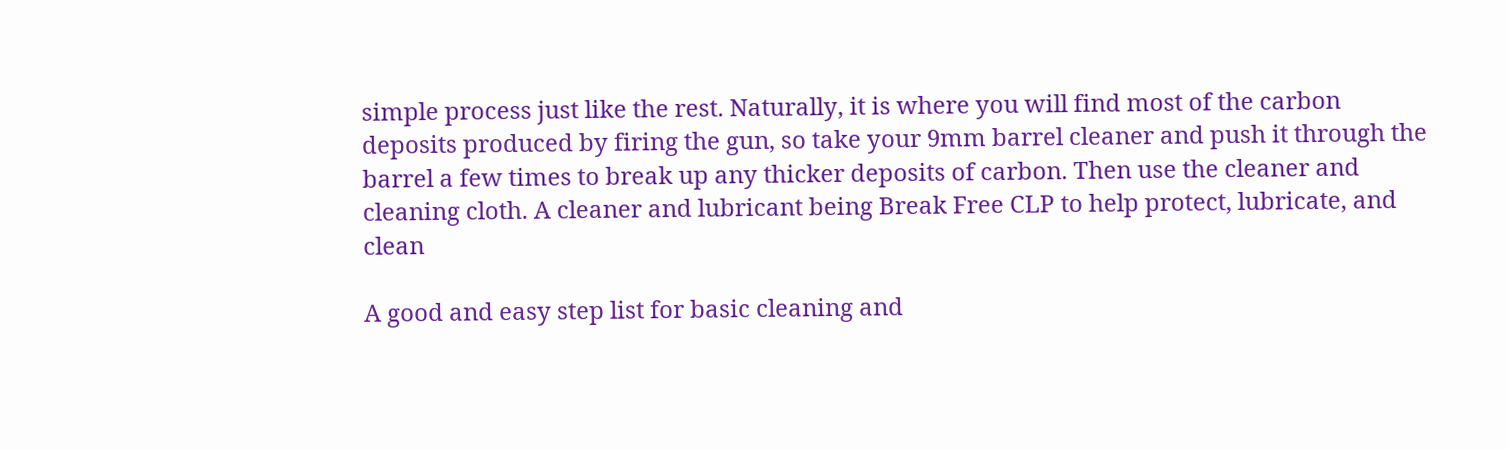simple process just like the rest. Naturally, it is where you will find most of the carbon deposits produced by firing the gun, so take your 9mm barrel cleaner and push it through the barrel a few times to break up any thicker deposits of carbon. Then use the cleaner and cleaning cloth. A cleaner and lubricant being Break Free CLP to help protect, lubricate, and clean

A good and easy step list for basic cleaning and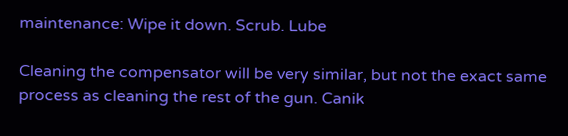maintenance: Wipe it down. Scrub. Lube

Cleaning the compensator will be very similar, but not the exact same process as cleaning the rest of the gun. Canik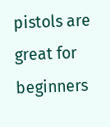pistols are great for beginners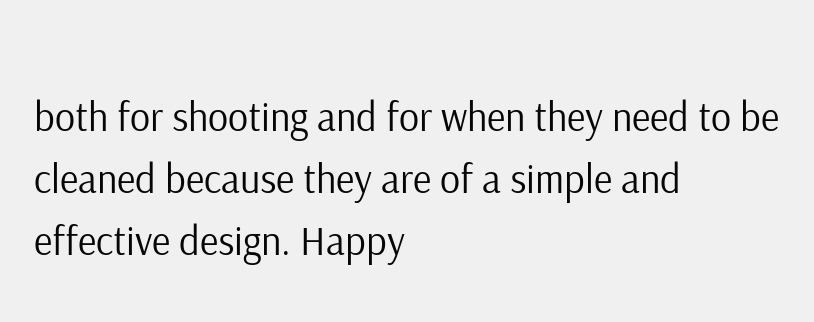both for shooting and for when they need to be cleaned because they are of a simple and effective design. Happy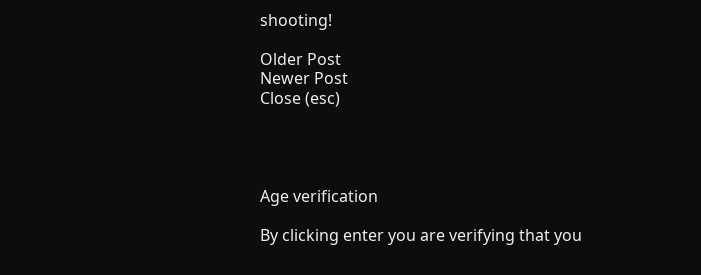shooting!

Older Post
Newer Post
Close (esc)




Age verification

By clicking enter you are verifying that you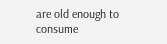are old enough to consume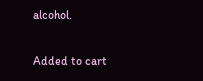alcohol.


Added to cart